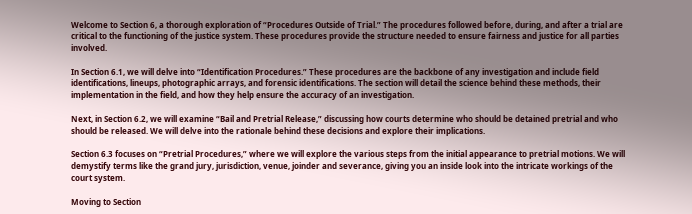Welcome to Section 6, a thorough exploration of “Procedures Outside of Trial.” The procedures followed before, during, and after a trial are critical to the functioning of the justice system. These procedures provide the structure needed to ensure fairness and justice for all parties involved.

In Section 6.1, we will delve into “Identification Procedures.” These procedures are the backbone of any investigation and include field identifications, lineups, photographic arrays, and forensic identifications. The section will detail the science behind these methods, their implementation in the field, and how they help ensure the accuracy of an investigation.

Next, in Section 6.2, we will examine “Bail and Pretrial Release,” discussing how courts determine who should be detained pretrial and who should be released. We will delve into the rationale behind these decisions and explore their implications.

Section 6.3 focuses on “Pretrial Procedures,” where we will explore the various steps from the initial appearance to pretrial motions. We will demystify terms like the grand jury, jurisdiction, venue, joinder and severance, giving you an inside look into the intricate workings of the court system.

Moving to Section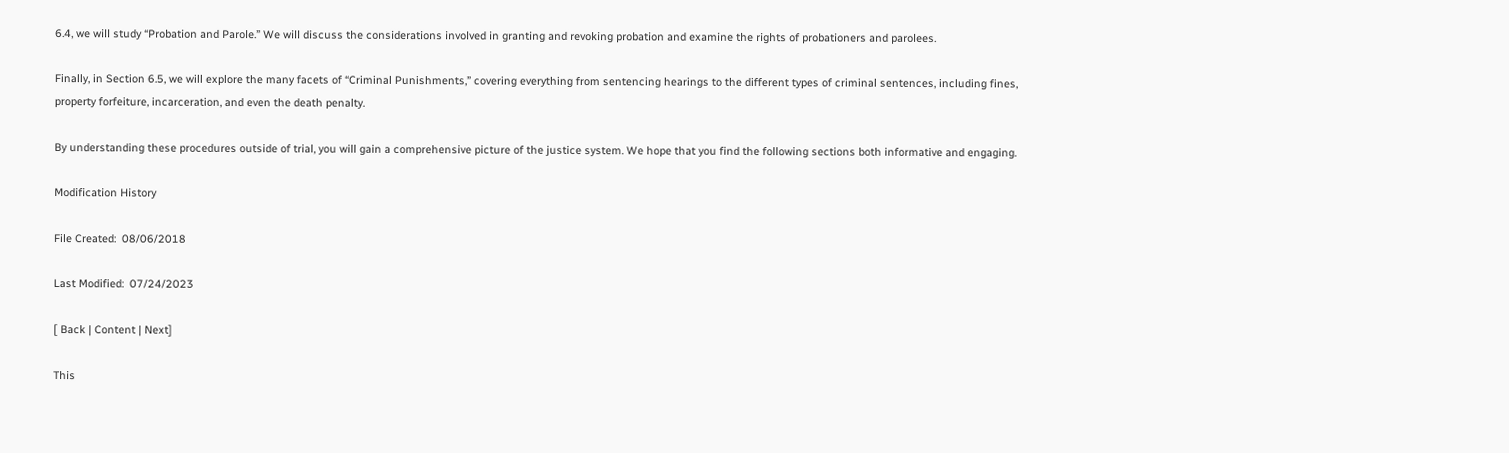6.4, we will study “Probation and Parole.” We will discuss the considerations involved in granting and revoking probation and examine the rights of probationers and parolees.

Finally, in Section 6.5, we will explore the many facets of “Criminal Punishments,” covering everything from sentencing hearings to the different types of criminal sentences, including fines, property forfeiture, incarceration, and even the death penalty.

By understanding these procedures outside of trial, you will gain a comprehensive picture of the justice system. We hope that you find the following sections both informative and engaging.

Modification History

File Created:  08/06/2018

Last Modified:  07/24/2023

[ Back | Content | Next]

This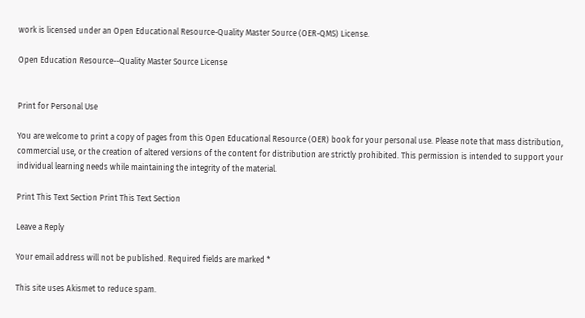work is licensed under an Open Educational Resource-Quality Master Source (OER-QMS) License.

Open Education Resource--Quality Master Source License


Print for Personal Use

You are welcome to print a copy of pages from this Open Educational Resource (OER) book for your personal use. Please note that mass distribution, commercial use, or the creation of altered versions of the content for distribution are strictly prohibited. This permission is intended to support your individual learning needs while maintaining the integrity of the material.

Print This Text Section Print This Text Section

Leave a Reply

Your email address will not be published. Required fields are marked *

This site uses Akismet to reduce spam.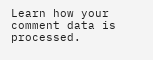Learn how your comment data is processed.